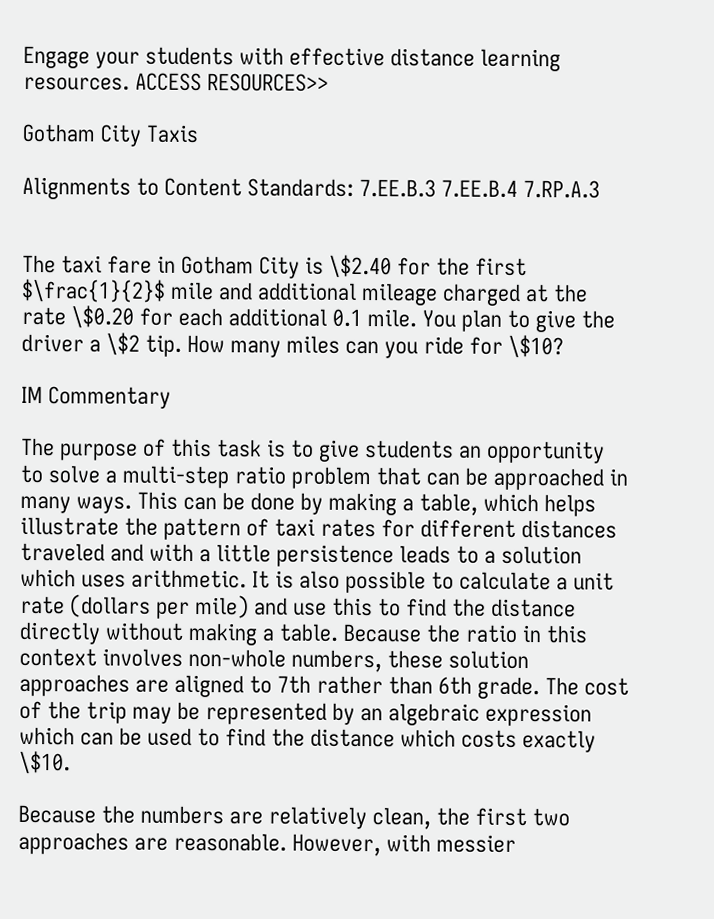Engage your students with effective distance learning resources. ACCESS RESOURCES>>

Gotham City Taxis

Alignments to Content Standards: 7.EE.B.3 7.EE.B.4 7.RP.A.3


The taxi fare in Gotham City is \$2.40 for the first $\frac{1}{2}$ mile and additional mileage charged at the rate \$0.20 for each additional 0.1 mile. You plan to give the driver a \$2 tip. How many miles can you ride for \$10?

IM Commentary

The purpose of this task is to give students an opportunity to solve a multi-step ratio problem that can be approached in many ways. This can be done by making a table, which helps illustrate the pattern of taxi rates for different distances traveled and with a little persistence leads to a solution which uses arithmetic. It is also possible to calculate a unit rate (dollars per mile) and use this to find the distance directly without making a table. Because the ratio in this context involves non-whole numbers, these solution approaches are aligned to 7th rather than 6th grade. The cost of the trip may be represented by an algebraic expression which can be used to find the distance which costs exactly \$10.

Because the numbers are relatively clean, the first two approaches are reasonable. However, with messier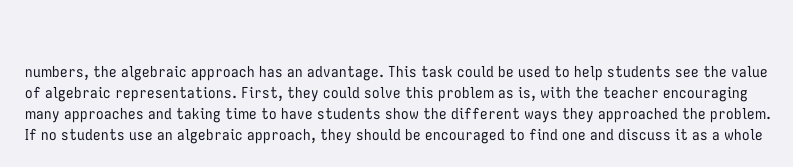numbers, the algebraic approach has an advantage. This task could be used to help students see the value of algebraic representations. First, they could solve this problem as is, with the teacher encouraging many approaches and taking time to have students show the different ways they approached the problem. If no students use an algebraic approach, they should be encouraged to find one and discuss it as a whole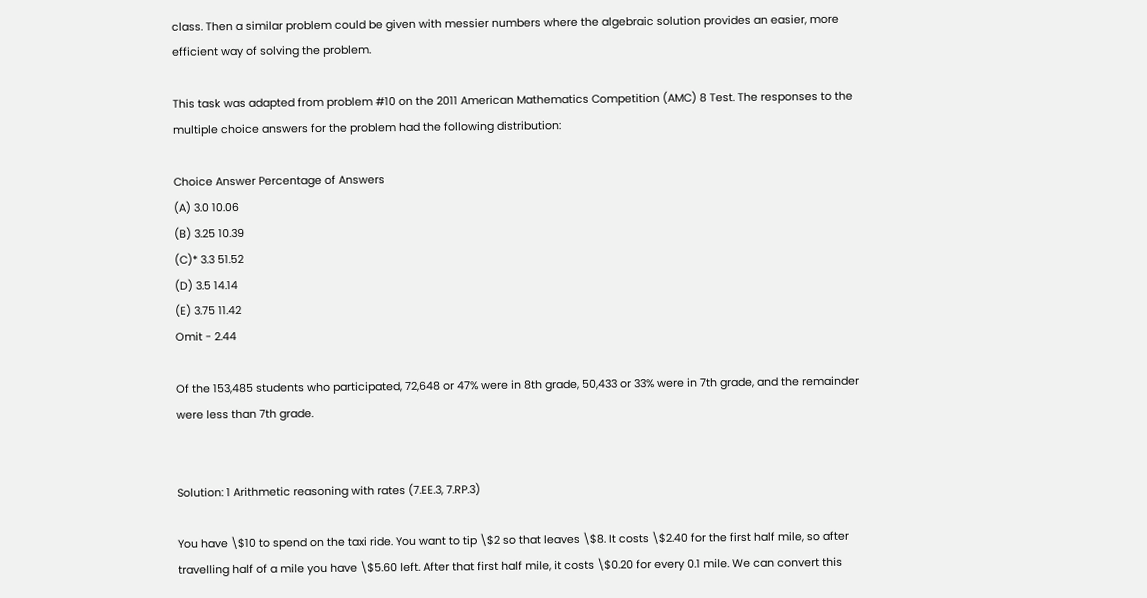class. Then a similar problem could be given with messier numbers where the algebraic solution provides an easier, more efficient way of solving the problem.

This task was adapted from problem #10 on the 2011 American Mathematics Competition (AMC) 8 Test. The responses to the multiple choice answers for the problem had the following distribution:

Choice Answer Percentage of Answers
(A) 3.0 10.06
(B) 3.25 10.39
(C)* 3.3 51.52
(D) 3.5 14.14
(E) 3.75 11.42
Omit - 2.44

Of the 153,485 students who participated, 72,648 or 47% were in 8th grade, 50,433 or 33% were in 7th grade, and the remainder were less than 7th grade.


Solution: 1 Arithmetic reasoning with rates (7.EE.3, 7.RP.3)

You have \$10 to spend on the taxi ride. You want to tip \$2 so that leaves \$8. It costs \$2.40 for the first half mile, so after travelling half of a mile you have \$5.60 left. After that first half mile, it costs \$0.20 for every 0.1 mile. We can convert this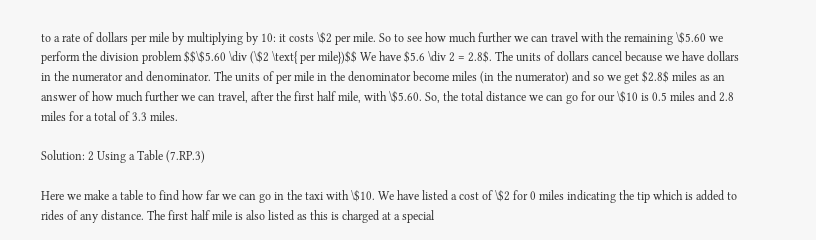to a rate of dollars per mile by multiplying by 10: it costs \$2 per mile. So to see how much further we can travel with the remaining \$5.60 we perform the division problem $$\$5.60 \div (\$2 \text{ per mile})$$ We have $5.6 \div 2 = 2.8$. The units of dollars cancel because we have dollars in the numerator and denominator. The units of per mile in the denominator become miles (in the numerator) and so we get $2.8$ miles as an answer of how much further we can travel, after the first half mile, with \$5.60. So, the total distance we can go for our \$10 is 0.5 miles and 2.8 miles for a total of 3.3 miles.

Solution: 2 Using a Table (7.RP.3)

Here we make a table to find how far we can go in the taxi with \$10. We have listed a cost of \$2 for 0 miles indicating the tip which is added to rides of any distance. The first half mile is also listed as this is charged at a special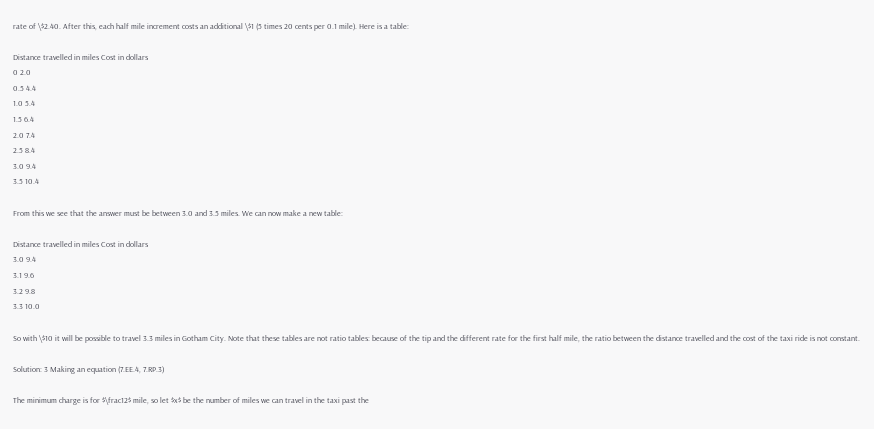rate of \$2.40. After this, each half mile increment costs an additional \$1 (5 times 20 cents per 0.1 mile). Here is a table:

Distance travelled in miles Cost in dollars
0 2.0
0.5 4.4
1.0 5.4
1.5 6.4
2.0 7.4
2.5 8.4
3.0 9.4
3.5 10.4

From this we see that the answer must be between 3.0 and 3.5 miles. We can now make a new table:

Distance travelled in miles Cost in dollars
3.0 9.4
3.1 9.6
3.2 9.8
3.3 10.0

So with \$10 it will be possible to travel 3.3 miles in Gotham City. Note that these tables are not ratio tables: because of the tip and the different rate for the first half mile, the ratio between the distance travelled and the cost of the taxi ride is not constant.

Solution: 3 Making an equation (7.EE.4, 7.RP.3)

The minimum charge is for $\frac12$ mile, so let $x$ be the number of miles we can travel in the taxi past the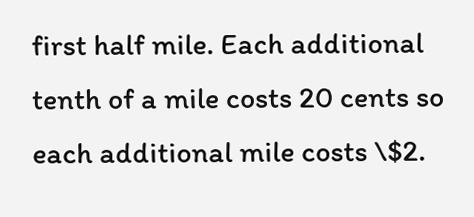first half mile. Each additional tenth of a mile costs 20 cents so each additional mile costs \$2.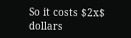So it costs $2x$ dollars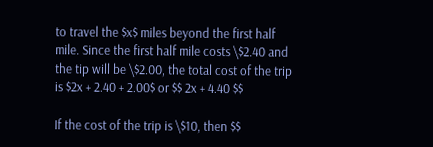to travel the $x$ miles beyond the first half mile. Since the first half mile costs \$2.40 and the tip will be \$2.00, the total cost of the trip is $2x + 2.40 + 2.00$ or $$ 2x + 4.40 $$

If the cost of the trip is \$10, then $$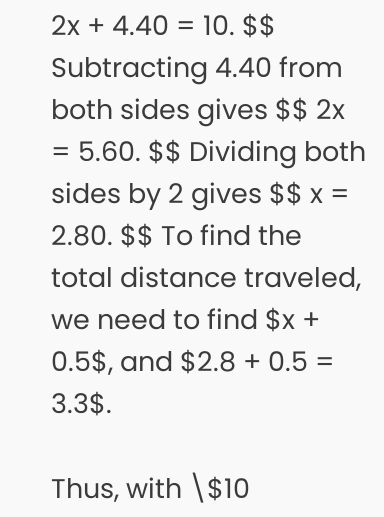2x + 4.40 = 10. $$ Subtracting 4.40 from both sides gives $$ 2x = 5.60. $$ Dividing both sides by 2 gives $$ x = 2.80. $$ To find the total distance traveled, we need to find $x + 0.5$, and $2.8 + 0.5 = 3.3$.

Thus, with \$10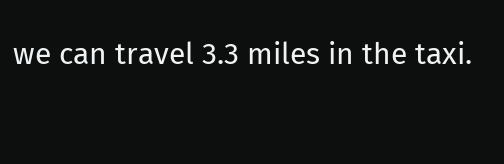we can travel 3.3 miles in the taxi.